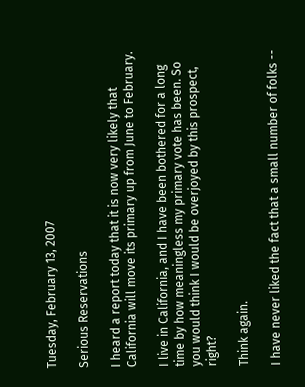Tuesday, February 13, 2007

Serious Reservations

I heard a report today that it is now very likely that California will move its primary up from June to February.

I live in California, and I have been bothered for a long time by how meaningless my primary vote has been. So you would think I would be overjoyed by this prospect, right?

Think again.

I have never liked the fact that a small number of folks --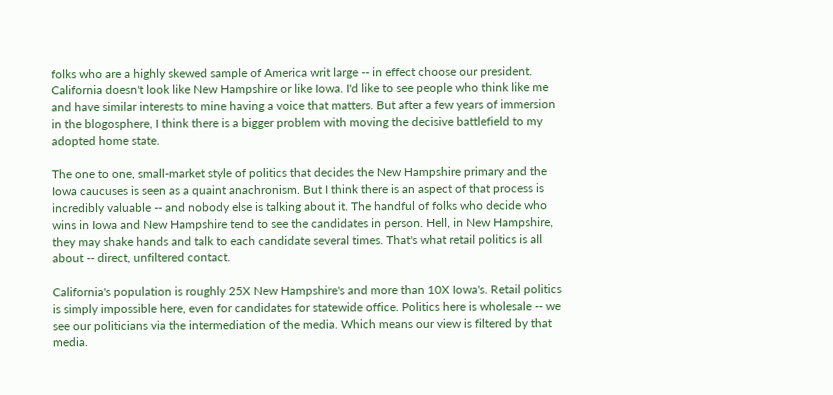folks who are a highly skewed sample of America writ large -- in effect choose our president. California doesn't look like New Hampshire or like Iowa. I'd like to see people who think like me and have similar interests to mine having a voice that matters. But after a few years of immersion in the blogosphere, I think there is a bigger problem with moving the decisive battlefield to my adopted home state.

The one to one, small-market style of politics that decides the New Hampshire primary and the Iowa caucuses is seen as a quaint anachronism. But I think there is an aspect of that process is incredibly valuable -- and nobody else is talking about it. The handful of folks who decide who wins in Iowa and New Hampshire tend to see the candidates in person. Hell, in New Hampshire, they may shake hands and talk to each candidate several times. That's what retail politics is all about -- direct, unfiltered contact.

California's population is roughly 25X New Hampshire's and more than 10X Iowa's. Retail politics is simply impossible here, even for candidates for statewide office. Politics here is wholesale -- we see our politicians via the intermediation of the media. Which means our view is filtered by that media.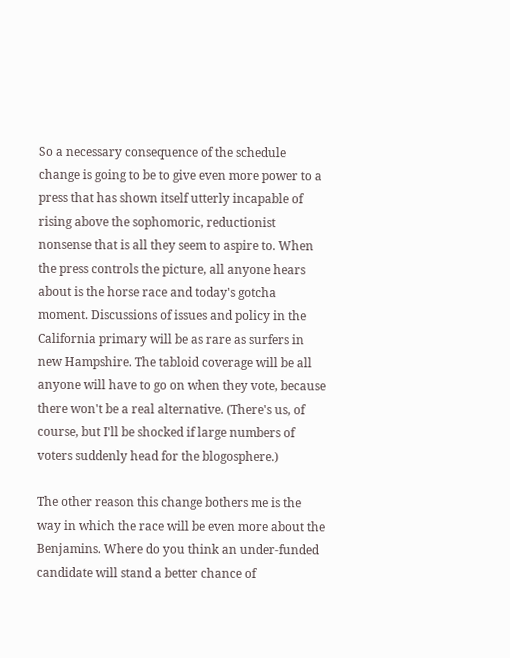So a necessary consequence of the schedule change is going to be to give even more power to a press that has shown itself utterly incapable of rising above the sophomoric, reductionist nonsense that is all they seem to aspire to. When the press controls the picture, all anyone hears about is the horse race and today's gotcha moment. Discussions of issues and policy in the California primary will be as rare as surfers in new Hampshire. The tabloid coverage will be all anyone will have to go on when they vote, because there won't be a real alternative. (There's us, of course, but I'll be shocked if large numbers of voters suddenly head for the blogosphere.)

The other reason this change bothers me is the way in which the race will be even more about the Benjamins. Where do you think an under-funded candidate will stand a better chance of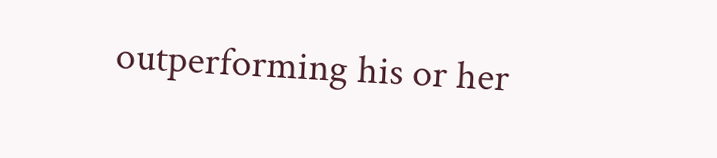outperforming his or her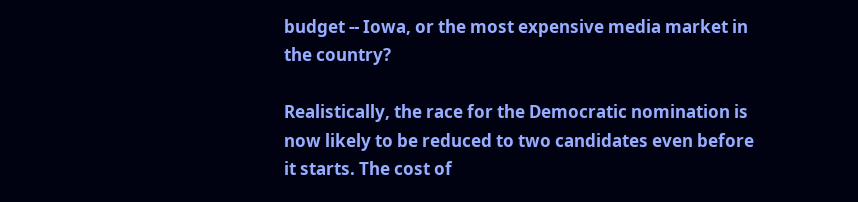budget -- Iowa, or the most expensive media market in the country?

Realistically, the race for the Democratic nomination is now likely to be reduced to two candidates even before it starts. The cost of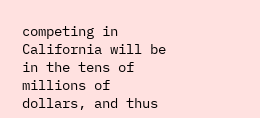competing in California will be in the tens of millions of dollars, and thus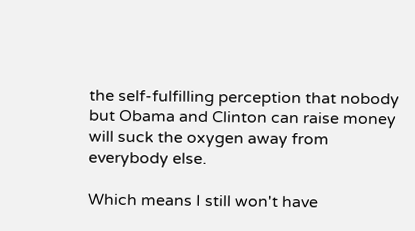the self-fulfilling perception that nobody but Obama and Clinton can raise money will suck the oxygen away from everybody else.

Which means I still won't have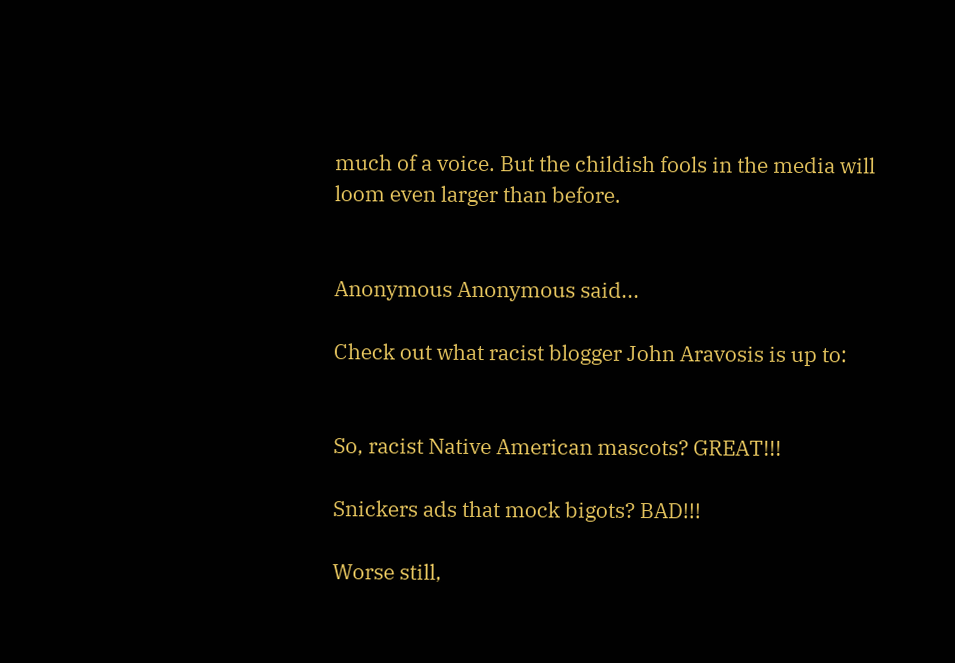much of a voice. But the childish fools in the media will
loom even larger than before.


Anonymous Anonymous said...

Check out what racist blogger John Aravosis is up to:


So, racist Native American mascots? GREAT!!!

Snickers ads that mock bigots? BAD!!!

Worse still,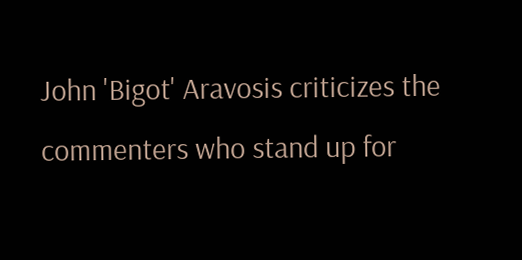John 'Bigot' Aravosis criticizes the commenters who stand up for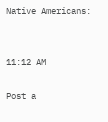Native Americans:


11:12 AM

Post a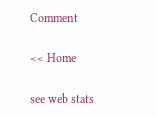Comment

<< Home

see web stats